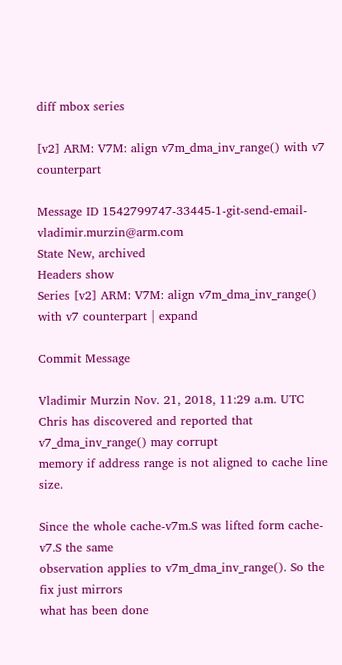diff mbox series

[v2] ARM: V7M: align v7m_dma_inv_range() with v7 counterpart

Message ID 1542799747-33445-1-git-send-email-vladimir.murzin@arm.com
State New, archived
Headers show
Series [v2] ARM: V7M: align v7m_dma_inv_range() with v7 counterpart | expand

Commit Message

Vladimir Murzin Nov. 21, 2018, 11:29 a.m. UTC
Chris has discovered and reported that v7_dma_inv_range() may corrupt
memory if address range is not aligned to cache line size.

Since the whole cache-v7m.S was lifted form cache-v7.S the same
observation applies to v7m_dma_inv_range(). So the fix just mirrors
what has been done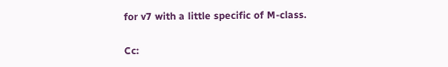for v7 with a little specific of M-class.

Cc: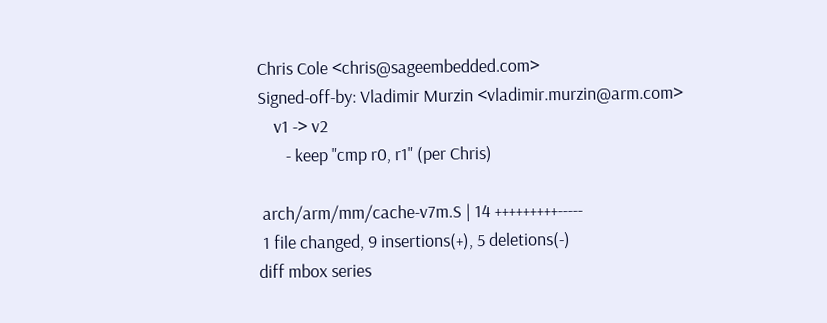Chris Cole <chris@sageembedded.com>
Signed-off-by: Vladimir Murzin <vladimir.murzin@arm.com>
    v1 -> v2
       - keep "cmp r0, r1" (per Chris)

 arch/arm/mm/cache-v7m.S | 14 +++++++++-----
 1 file changed, 9 insertions(+), 5 deletions(-)
diff mbox series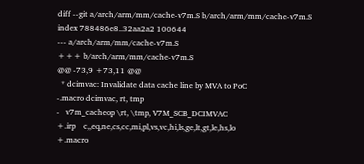diff --git a/arch/arm/mm/cache-v7m.S b/arch/arm/mm/cache-v7m.S
index 788486e8..32aa2a2 100644
--- a/arch/arm/mm/cache-v7m.S
+++ b/arch/arm/mm/cache-v7m.S
@@ -73,9 +73,11 @@
  * dcimvac: Invalidate data cache line by MVA to PoC
-.macro dcimvac, rt, tmp
-   v7m_cacheop \rt, \tmp, V7M_SCB_DCIMVAC
+.irp    c,,eq,ne,cs,cc,mi,pl,vs,vc,hi,ls,ge,lt,gt,le,hs,lo
+.macro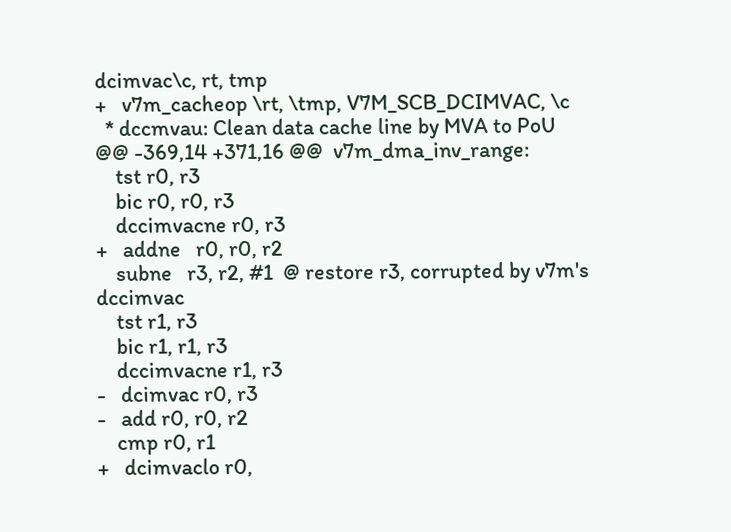dcimvac\c, rt, tmp
+   v7m_cacheop \rt, \tmp, V7M_SCB_DCIMVAC, \c
  * dccmvau: Clean data cache line by MVA to PoU
@@ -369,14 +371,16 @@  v7m_dma_inv_range:
    tst r0, r3
    bic r0, r0, r3
    dccimvacne r0, r3
+   addne   r0, r0, r2
    subne   r3, r2, #1  @ restore r3, corrupted by v7m's dccimvac
    tst r1, r3
    bic r1, r1, r3
    dccimvacne r1, r3
-   dcimvac r0, r3
-   add r0, r0, r2
    cmp r0, r1
+   dcimvaclo r0,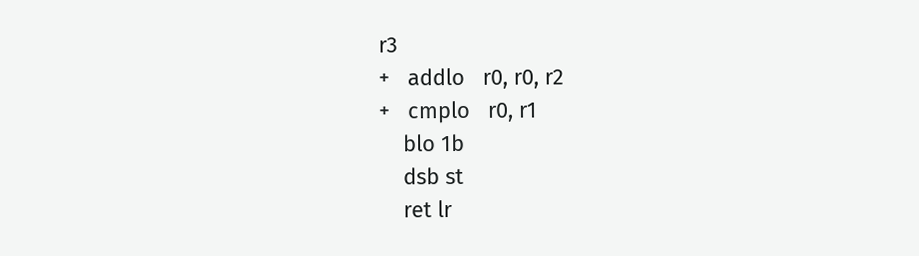r3
+   addlo   r0, r0, r2
+   cmplo   r0, r1
    blo 1b
    dsb st
    ret lr